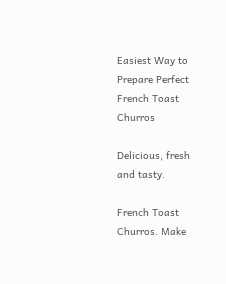Easiest Way to Prepare Perfect French Toast Churros

Delicious, fresh and tasty.

French Toast Churros. Make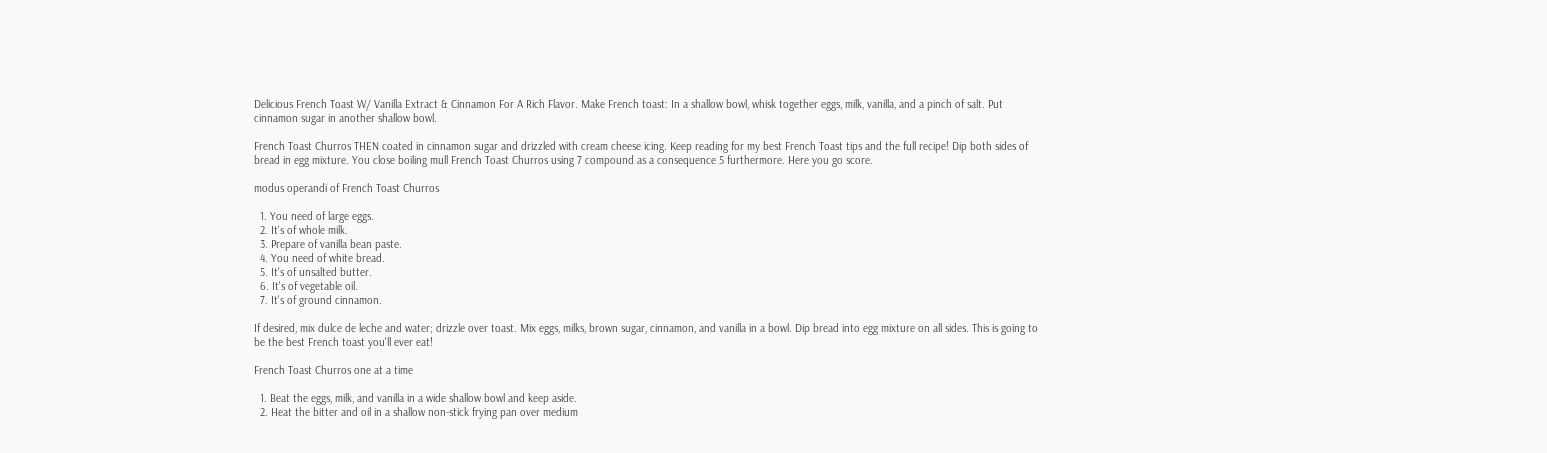Delicious French Toast W/ Vanilla Extract & Cinnamon For A Rich Flavor. Make French toast: In a shallow bowl, whisk together eggs, milk, vanilla, and a pinch of salt. Put cinnamon sugar in another shallow bowl.

French Toast Churros THEN coated in cinnamon sugar and drizzled with cream cheese icing. Keep reading for my best French Toast tips and the full recipe! Dip both sides of bread in egg mixture. You close boiling mull French Toast Churros using 7 compound as a consequence 5 furthermore. Here you go score.

modus operandi of French Toast Churros

  1. You need of large eggs.
  2. It's of whole milk.
  3. Prepare of vanilla bean paste.
  4. You need of white bread.
  5. It's of unsalted butter.
  6. It's of vegetable oil.
  7. It's of ground cinnamon.

If desired, mix dulce de leche and water; drizzle over toast. Mix eggs, milks, brown sugar, cinnamon, and vanilla in a bowl. Dip bread into egg mixture on all sides. This is going to be the best French toast you'll ever eat!

French Toast Churros one at a time

  1. Beat the eggs, milk, and vanilla in a wide shallow bowl and keep aside.
  2. Heat the bitter and oil in a shallow non-stick frying pan over medium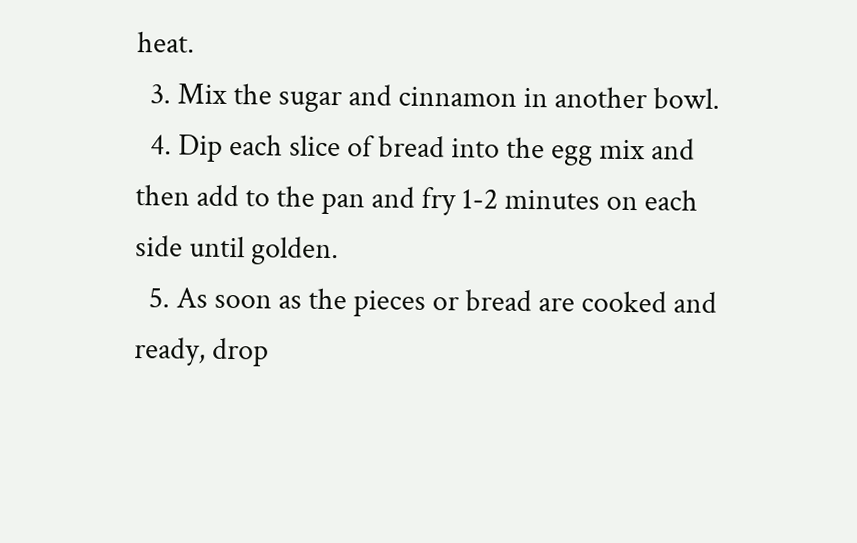heat.
  3. Mix the sugar and cinnamon in another bowl.
  4. Dip each slice of bread into the egg mix and then add to the pan and fry 1-2 minutes on each side until golden.
  5. As soon as the pieces or bread are cooked and ready, drop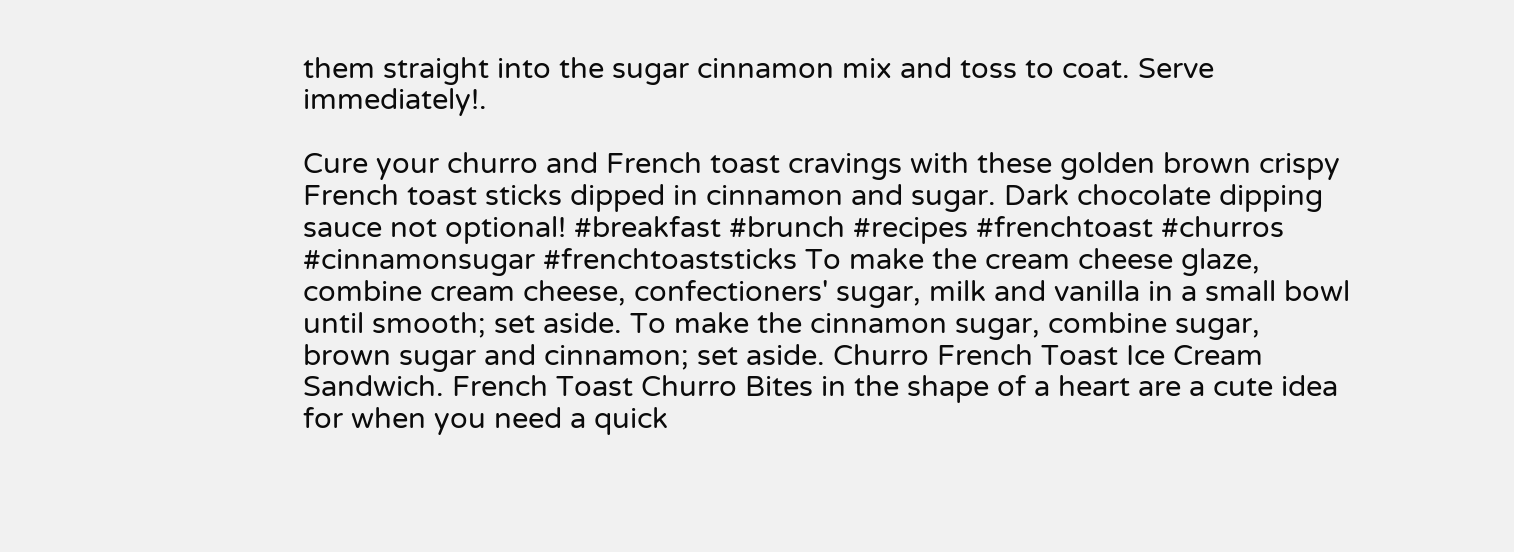them straight into the sugar cinnamon mix and toss to coat. Serve immediately!.

Cure your churro and French toast cravings with these golden brown crispy French toast sticks dipped in cinnamon and sugar. Dark chocolate dipping sauce not optional! #breakfast #brunch #recipes #frenchtoast #churros #cinnamonsugar #frenchtoaststicks To make the cream cheese glaze, combine cream cheese, confectioners' sugar, milk and vanilla in a small bowl until smooth; set aside. To make the cinnamon sugar, combine sugar, brown sugar and cinnamon; set aside. Churro French Toast Ice Cream Sandwich. French Toast Churro Bites in the shape of a heart are a cute idea for when you need a quick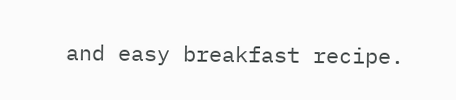and easy breakfast recipe.